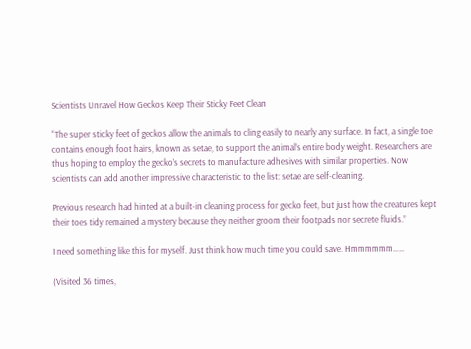Scientists Unravel How Geckos Keep Their Sticky Feet Clean

“The super sticky feet of geckos allow the animals to cling easily to nearly any surface. In fact, a single toe contains enough foot hairs, known as setae, to support the animal’s entire body weight. Researchers are thus hoping to employ the gecko’s secrets to manufacture adhesives with similar properties. Now scientists can add another impressive characteristic to the list: setae are self-cleaning.

Previous research had hinted at a built-in cleaning process for gecko feet, but just how the creatures kept their toes tidy remained a mystery because they neither groom their footpads nor secrete fluids.”

I need something like this for myself. Just think how much time you could save. Hmmmmmm……

(Visited 36 times,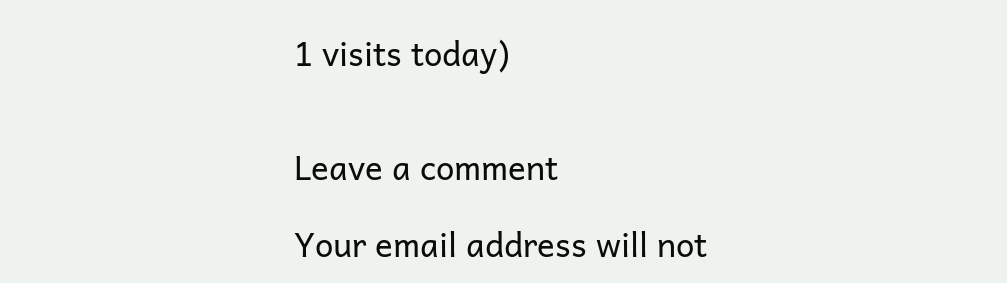1 visits today)


Leave a comment

Your email address will not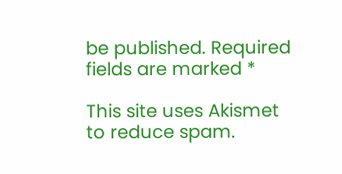be published. Required fields are marked *

This site uses Akismet to reduce spam.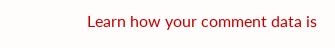Learn how your comment data is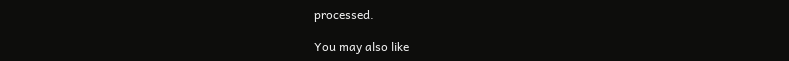processed.

You may also like